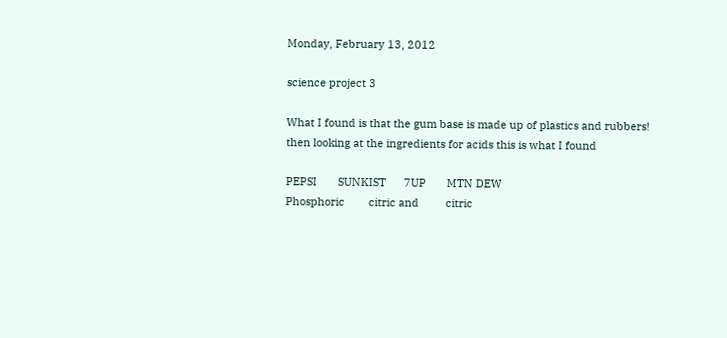Monday, February 13, 2012

science project 3

What I found is that the gum base is made up of plastics and rubbers! then looking at the ingredients for acids this is what I found

PEPSI       SUNKIST      7UP       MTN DEW
Phosphoric        citric and         citric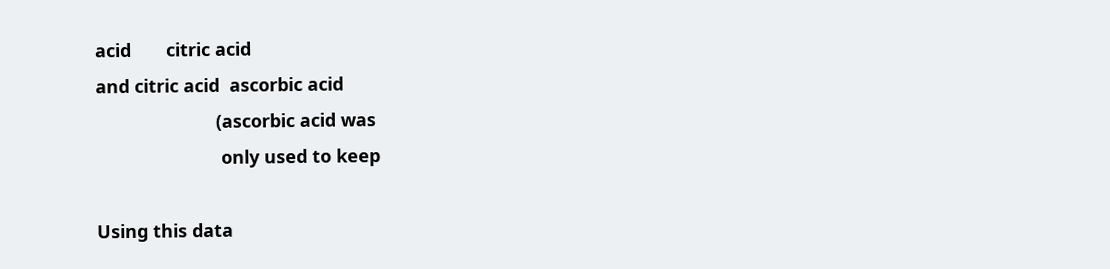acid       citric acid
and citric acid  ascorbic acid
                        (ascorbic acid was
                         only used to keep

Using this data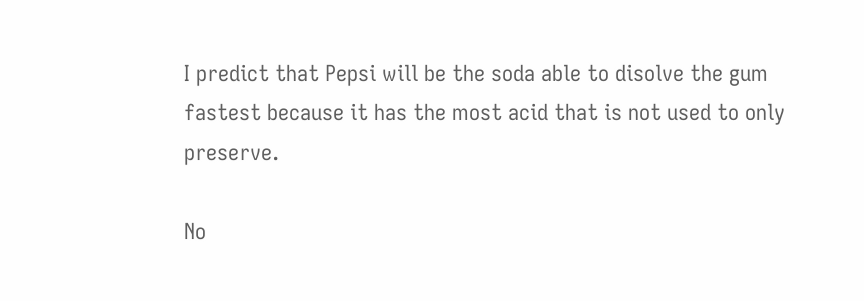I predict that Pepsi will be the soda able to disolve the gum fastest because it has the most acid that is not used to only preserve.

No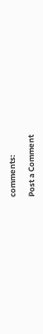comments:

Post a Comment